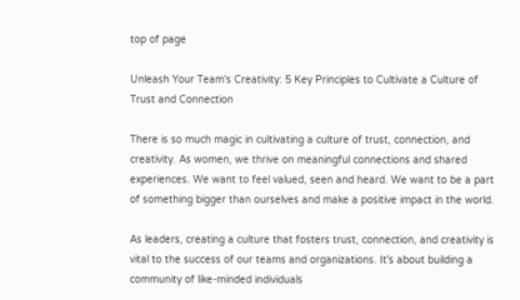top of page

Unleash Your Team's Creativity: 5 Key Principles to Cultivate a Culture of Trust and Connection

There is so much magic in cultivating a culture of trust, connection, and creativity. As women, we thrive on meaningful connections and shared experiences. We want to feel valued, seen and heard. We want to be a part of something bigger than ourselves and make a positive impact in the world.

As leaders, creating a culture that fosters trust, connection, and creativity is vital to the success of our teams and organizations. It's about building a community of like-minded individuals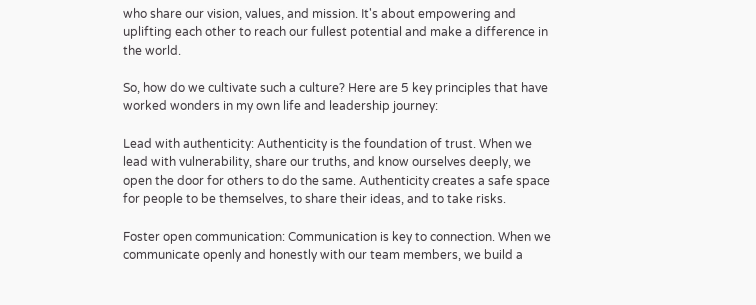who share our vision, values, and mission. It's about empowering and uplifting each other to reach our fullest potential and make a difference in the world.

So, how do we cultivate such a culture? Here are 5 key principles that have worked wonders in my own life and leadership journey:

Lead with authenticity: Authenticity is the foundation of trust. When we lead with vulnerability, share our truths, and know ourselves deeply, we open the door for others to do the same. Authenticity creates a safe space for people to be themselves, to share their ideas, and to take risks.

Foster open communication: Communication is key to connection. When we communicate openly and honestly with our team members, we build a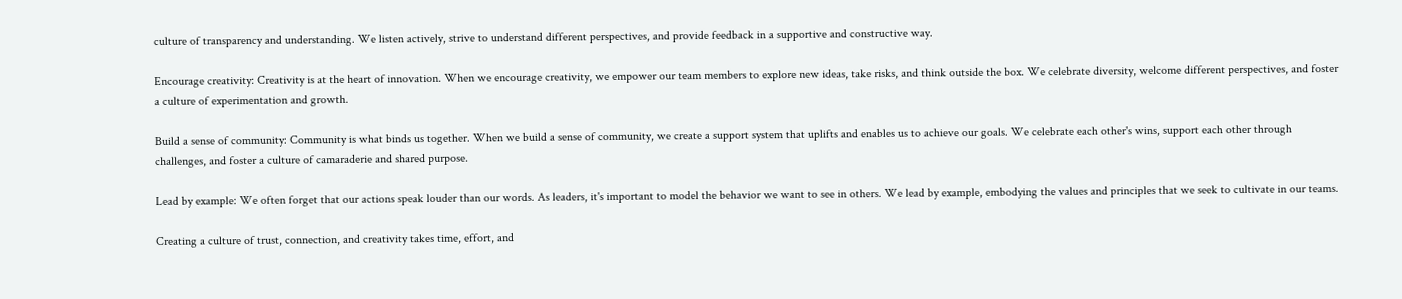culture of transparency and understanding. We listen actively, strive to understand different perspectives, and provide feedback in a supportive and constructive way.

Encourage creativity: Creativity is at the heart of innovation. When we encourage creativity, we empower our team members to explore new ideas, take risks, and think outside the box. We celebrate diversity, welcome different perspectives, and foster a culture of experimentation and growth.

Build a sense of community: Community is what binds us together. When we build a sense of community, we create a support system that uplifts and enables us to achieve our goals. We celebrate each other's wins, support each other through challenges, and foster a culture of camaraderie and shared purpose.

Lead by example: We often forget that our actions speak louder than our words. As leaders, it's important to model the behavior we want to see in others. We lead by example, embodying the values and principles that we seek to cultivate in our teams.

Creating a culture of trust, connection, and creativity takes time, effort, and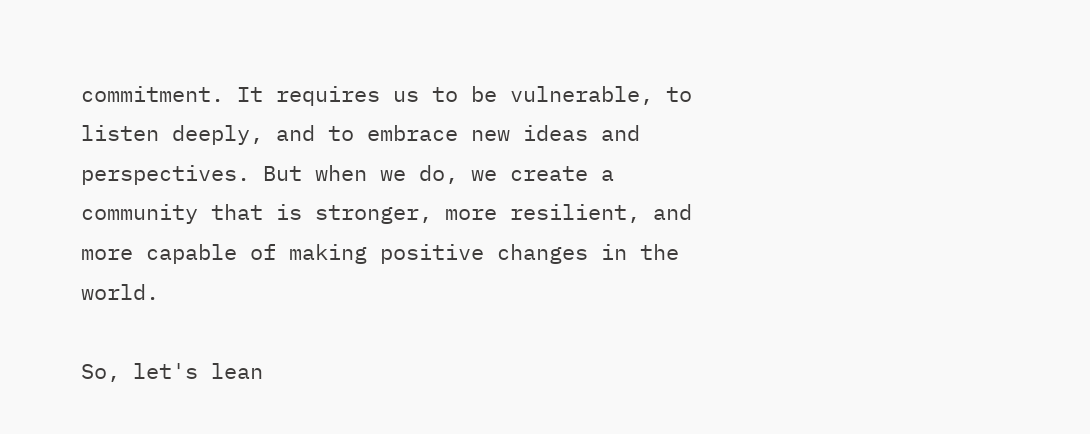commitment. It requires us to be vulnerable, to listen deeply, and to embrace new ideas and perspectives. But when we do, we create a community that is stronger, more resilient, and more capable of making positive changes in the world.

So, let's lean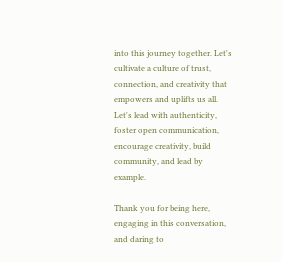into this journey together. Let's cultivate a culture of trust, connection, and creativity that empowers and uplifts us all. Let's lead with authenticity, foster open communication, encourage creativity, build community, and lead by example.

Thank you for being here, engaging in this conversation, and daring to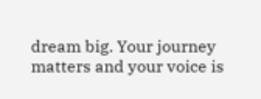dream big. Your journey matters and your voice is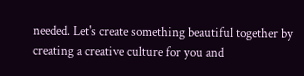needed. Let's create something beautiful together by creating a creative culture for you and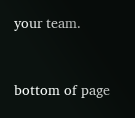your team.


bottom of page